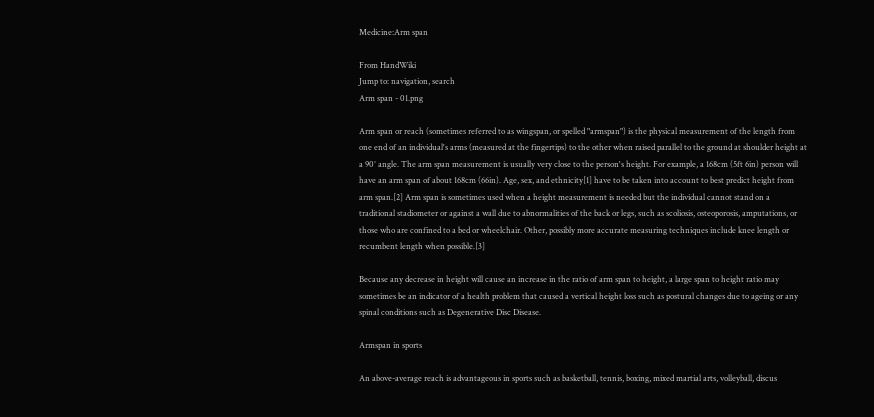Medicine:Arm span

From HandWiki
Jump to: navigation, search
Arm span - 01.png

Arm span or reach (sometimes referred to as wingspan, or spelled "armspan") is the physical measurement of the length from one end of an individual's arms (measured at the fingertips) to the other when raised parallel to the ground at shoulder height at a 90° angle. The arm span measurement is usually very close to the person's height. For example, a 168cm (5ft 6in) person will have an arm span of about 168cm (66in). Age, sex, and ethnicity[1] have to be taken into account to best predict height from arm span.[2] Arm span is sometimes used when a height measurement is needed but the individual cannot stand on a traditional stadiometer or against a wall due to abnormalities of the back or legs, such as scoliosis, osteoporosis, amputations, or those who are confined to a bed or wheelchair. Other, possibly more accurate measuring techniques include knee length or recumbent length when possible.[3]

Because any decrease in height will cause an increase in the ratio of arm span to height, a large span to height ratio may sometimes be an indicator of a health problem that caused a vertical height loss such as postural changes due to ageing or any spinal conditions such as Degenerative Disc Disease.

Armspan in sports

An above-average reach is advantageous in sports such as basketball, tennis, boxing, mixed martial arts, volleyball, discus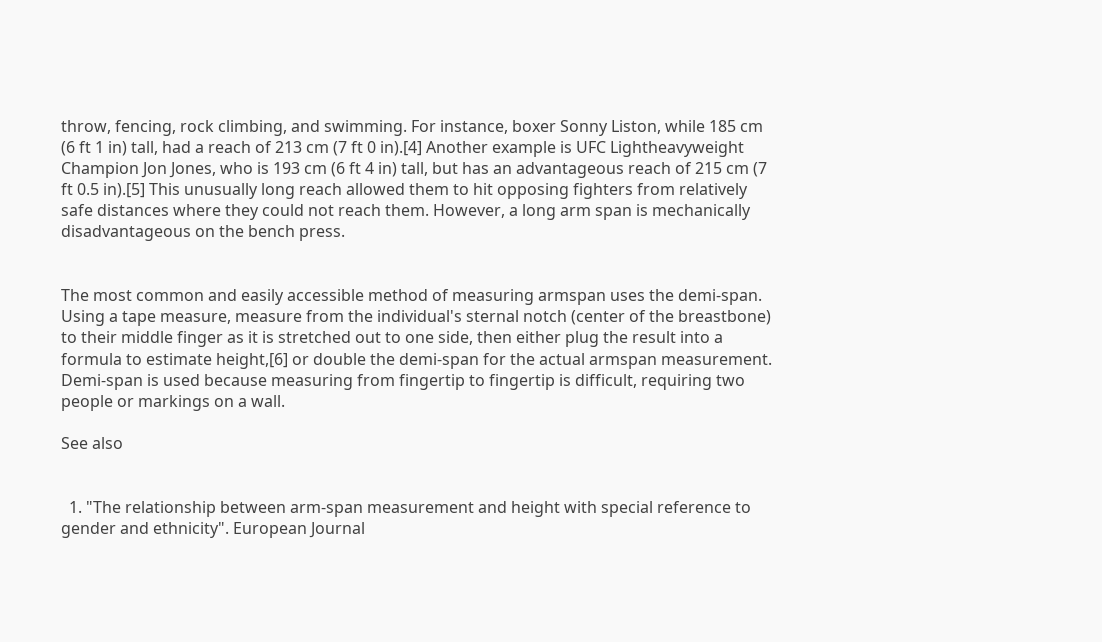throw, fencing, rock climbing, and swimming. For instance, boxer Sonny Liston, while 185 cm (6 ft 1 in) tall, had a reach of 213 cm (7 ft 0 in).[4] Another example is UFC Lightheavyweight Champion Jon Jones, who is 193 cm (6 ft 4 in) tall, but has an advantageous reach of 215 cm (7 ft 0.5 in).[5] This unusually long reach allowed them to hit opposing fighters from relatively safe distances where they could not reach them. However, a long arm span is mechanically disadvantageous on the bench press.


The most common and easily accessible method of measuring armspan uses the demi-span. Using a tape measure, measure from the individual's sternal notch (center of the breastbone) to their middle finger as it is stretched out to one side, then either plug the result into a formula to estimate height,[6] or double the demi-span for the actual armspan measurement. Demi-span is used because measuring from fingertip to fingertip is difficult, requiring two people or markings on a wall.

See also


  1. "The relationship between arm-span measurement and height with special reference to gender and ethnicity". European Journal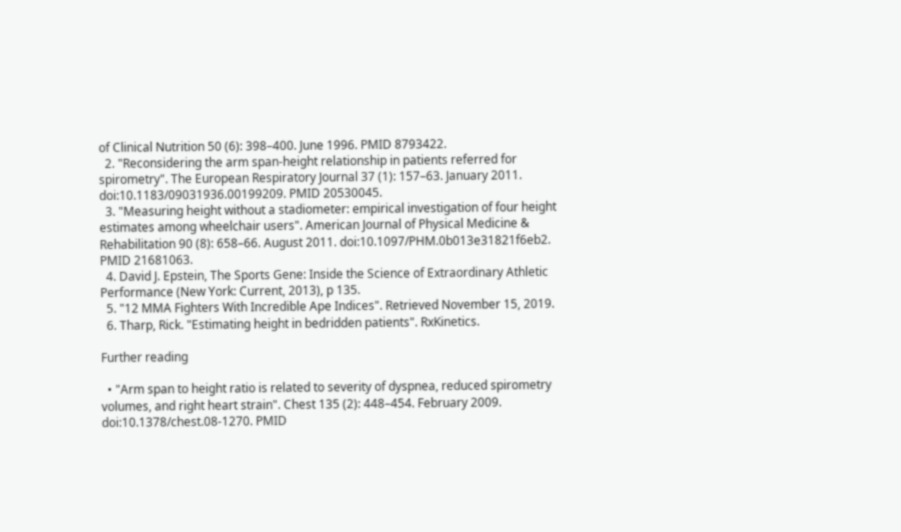of Clinical Nutrition 50 (6): 398–400. June 1996. PMID 8793422.
  2. "Reconsidering the arm span-height relationship in patients referred for spirometry". The European Respiratory Journal 37 (1): 157–63. January 2011. doi:10.1183/09031936.00199209. PMID 20530045.
  3. "Measuring height without a stadiometer: empirical investigation of four height estimates among wheelchair users". American Journal of Physical Medicine & Rehabilitation 90 (8): 658–66. August 2011. doi:10.1097/PHM.0b013e31821f6eb2. PMID 21681063.
  4. David J. Epstein, The Sports Gene: Inside the Science of Extraordinary Athletic Performance (New York: Current, 2013), p 135.
  5. "12 MMA Fighters With Incredible Ape Indices". Retrieved November 15, 2019.
  6. Tharp, Rick. "Estimating height in bedridden patients". RxKinetics.

Further reading

  • "Arm span to height ratio is related to severity of dyspnea, reduced spirometry volumes, and right heart strain". Chest 135 (2): 448–454. February 2009. doi:10.1378/chest.08-1270. PMID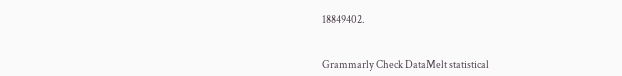18849402.


Grammarly Check DataMelt statistical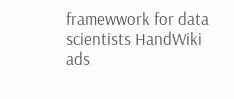framewwork for data scientists HandWiki ads